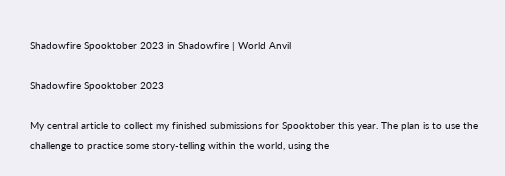Shadowfire Spooktober 2023 in Shadowfire | World Anvil

Shadowfire Spooktober 2023

My central article to collect my finished submissions for Spooktober this year. The plan is to use the challenge to practice some story-telling within the world, using the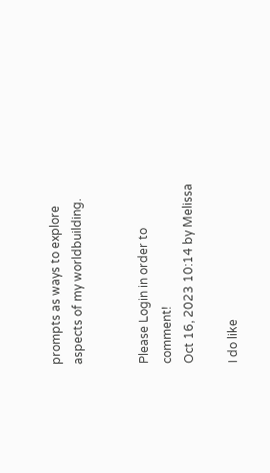prompts as ways to explore aspects of my worldbuilding.


Please Login in order to comment!
Oct 16, 2023 10:14 by Melissa

I do like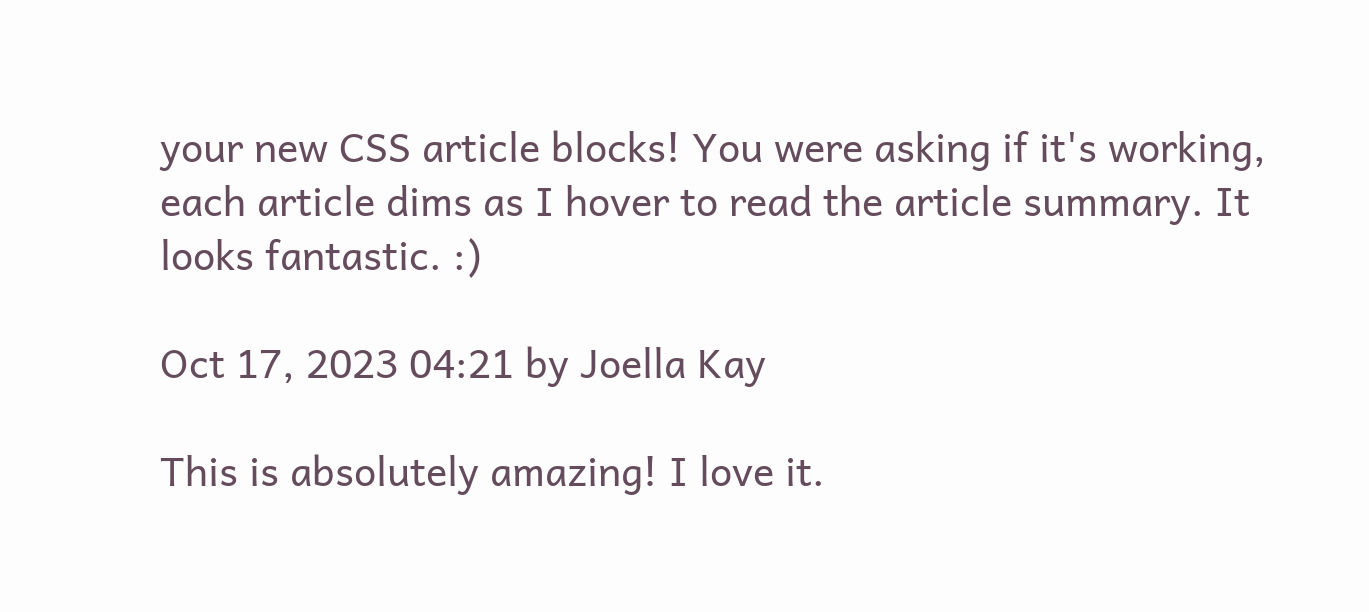your new CSS article blocks! You were asking if it's working, each article dims as I hover to read the article summary. It looks fantastic. :)

Oct 17, 2023 04:21 by Joella Kay

This is absolutely amazing! I love it.